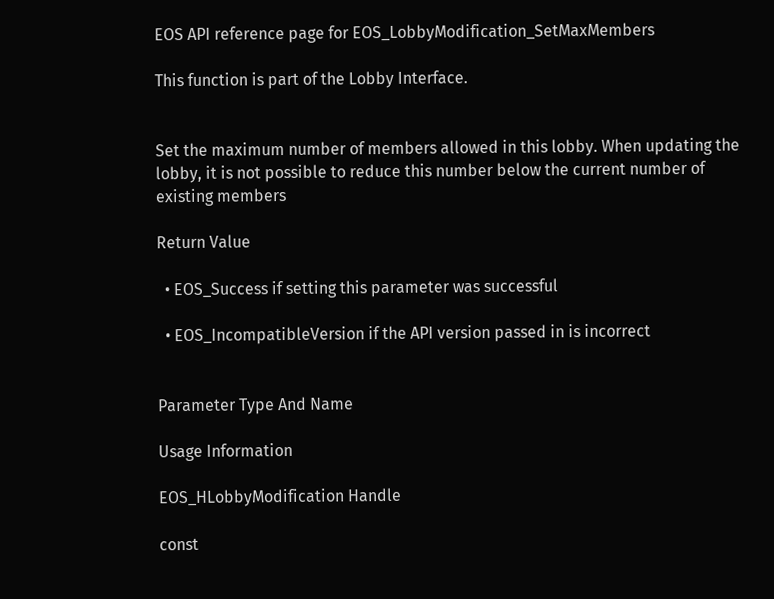EOS API reference page for EOS_LobbyModification_SetMaxMembers

This function is part of the Lobby Interface.


Set the maximum number of members allowed in this lobby. When updating the lobby, it is not possible to reduce this number below the current number of existing members

Return Value

  • EOS_Success if setting this parameter was successful

  • EOS_IncompatibleVersion if the API version passed in is incorrect


Parameter Type And Name

Usage Information

EOS_HLobbyModification Handle

const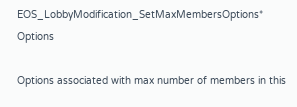EOS_LobbyModification_SetMaxMembersOptions* Options

Options associated with max number of members in this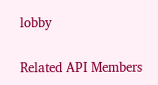lobby

Related API Members